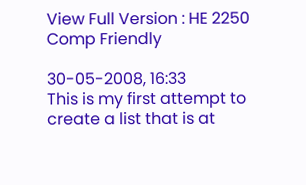View Full Version : HE 2250 Comp Friendly

30-05-2008, 16:33
This is my first attempt to create a list that is at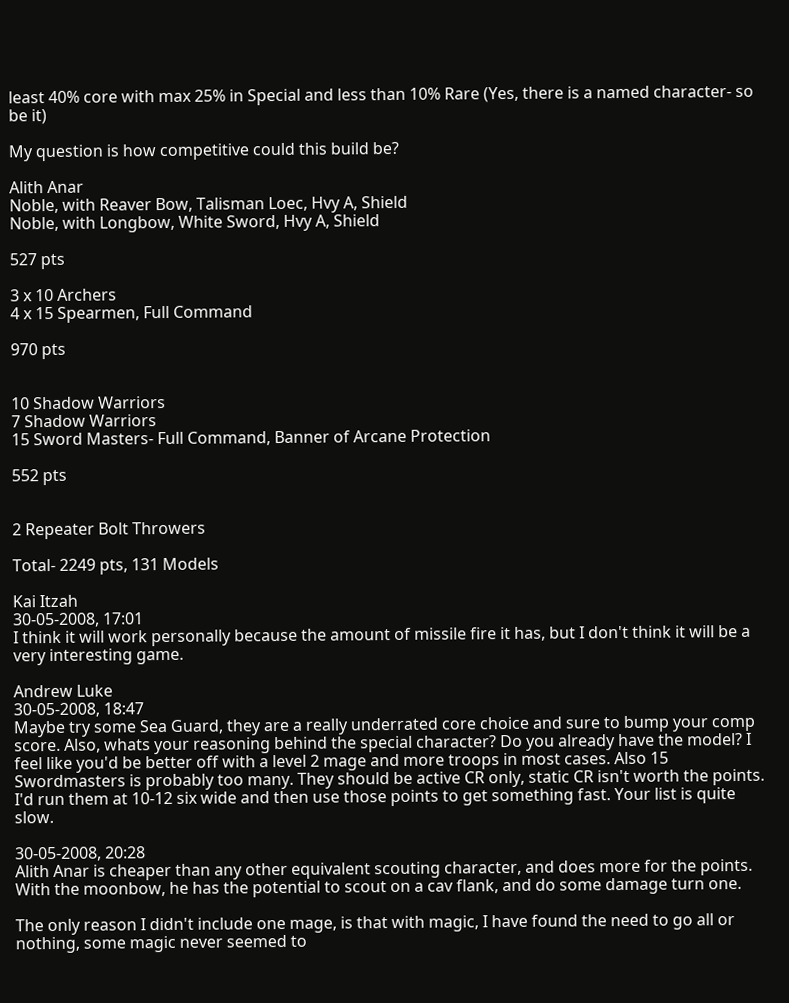least 40% core with max 25% in Special and less than 10% Rare (Yes, there is a named character- so be it)

My question is how competitive could this build be?

Alith Anar
Noble, with Reaver Bow, Talisman Loec, Hvy A, Shield
Noble, with Longbow, White Sword, Hvy A, Shield

527 pts

3 x 10 Archers
4 x 15 Spearmen, Full Command

970 pts


10 Shadow Warriors
7 Shadow Warriors
15 Sword Masters- Full Command, Banner of Arcane Protection

552 pts


2 Repeater Bolt Throwers

Total- 2249 pts, 131 Models

Kai Itzah
30-05-2008, 17:01
I think it will work personally because the amount of missile fire it has, but I don't think it will be a very interesting game.

Andrew Luke
30-05-2008, 18:47
Maybe try some Sea Guard, they are a really underrated core choice and sure to bump your comp score. Also, whats your reasoning behind the special character? Do you already have the model? I feel like you'd be better off with a level 2 mage and more troops in most cases. Also 15 Swordmasters is probably too many. They should be active CR only, static CR isn't worth the points. I'd run them at 10-12 six wide and then use those points to get something fast. Your list is quite slow.

30-05-2008, 20:28
Alith Anar is cheaper than any other equivalent scouting character, and does more for the points. With the moonbow, he has the potential to scout on a cav flank, and do some damage turn one.

The only reason I didn't include one mage, is that with magic, I have found the need to go all or nothing, some magic never seemed to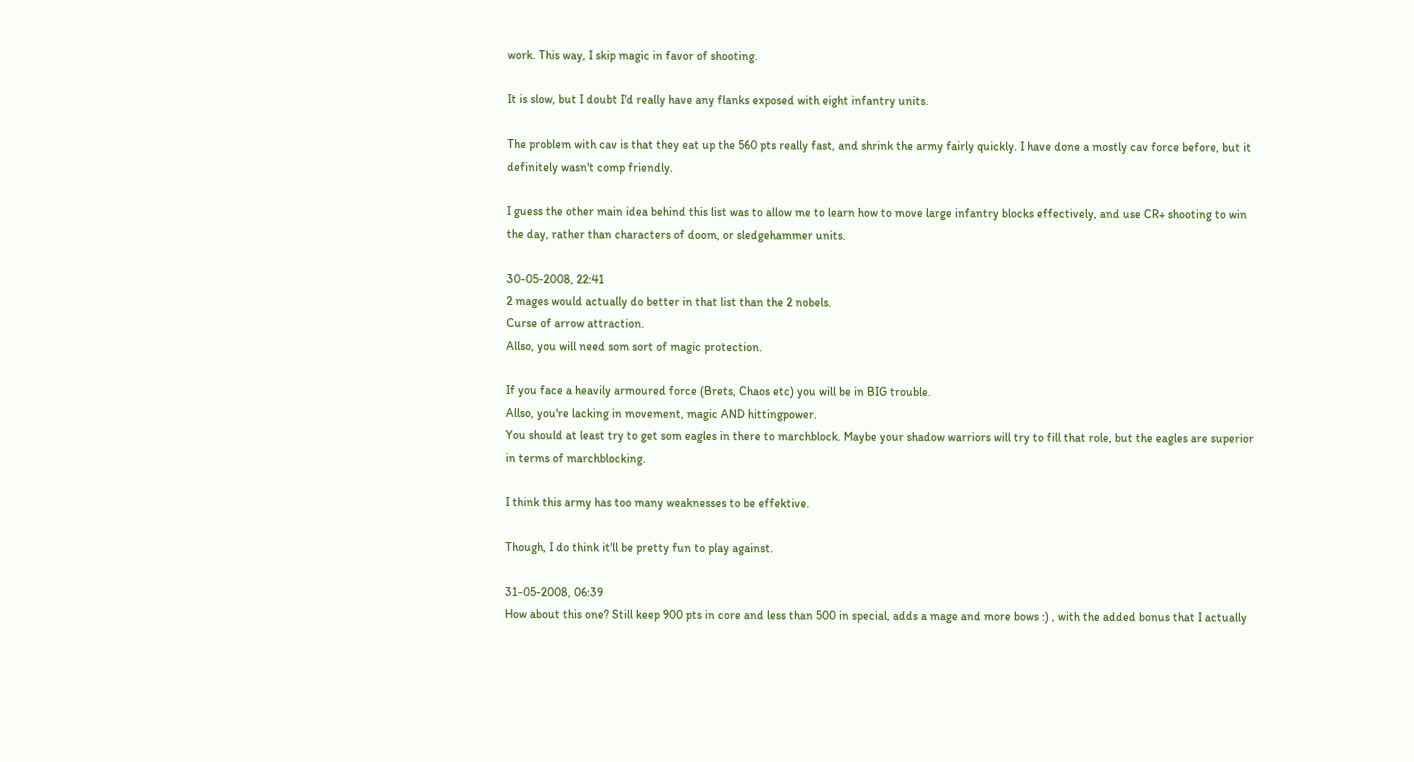work. This way, I skip magic in favor of shooting.

It is slow, but I doubt I'd really have any flanks exposed with eight infantry units.

The problem with cav is that they eat up the 560 pts really fast, and shrink the army fairly quickly. I have done a mostly cav force before, but it definitely wasn't comp friendly.

I guess the other main idea behind this list was to allow me to learn how to move large infantry blocks effectively, and use CR+ shooting to win the day, rather than characters of doom, or sledgehammer units.

30-05-2008, 22:41
2 mages would actually do better in that list than the 2 nobels.
Curse of arrow attraction.
Allso, you will need som sort of magic protection.

If you face a heavily armoured force (Brets, Chaos etc) you will be in BIG trouble.
Allso, you're lacking in movement, magic AND hittingpower.
You should at least try to get som eagles in there to marchblock. Maybe your shadow warriors will try to fill that role, but the eagles are superior in terms of marchblocking.

I think this army has too many weaknesses to be effektive.

Though, I do think it'll be pretty fun to play against.

31-05-2008, 06:39
How about this one? Still keep 900 pts in core and less than 500 in special, adds a mage and more bows :) , with the added bonus that I actually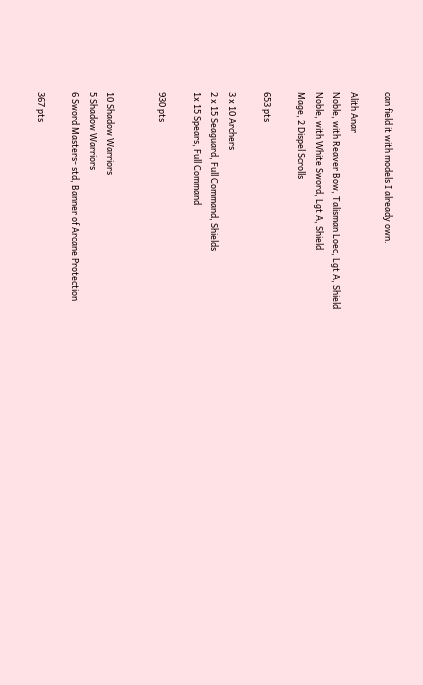can field it with models I already own.

Alith Anar
Noble, with Reaver Bow, Talisman Loec, Lgt A, Shield
Noble, with White Sword, Lgt A, Shield
Mage, 2 Dispel Scrolls

653 pts

3 x 10 Archers
2 x 15 Seaguard, Full Command, Shields
1x 15 Spears, Full Command

930 pts


10 Shadow Warriors
5 Shadow Warriors
6 Sword Masters- std, Banner of Arcane Protection

367 pts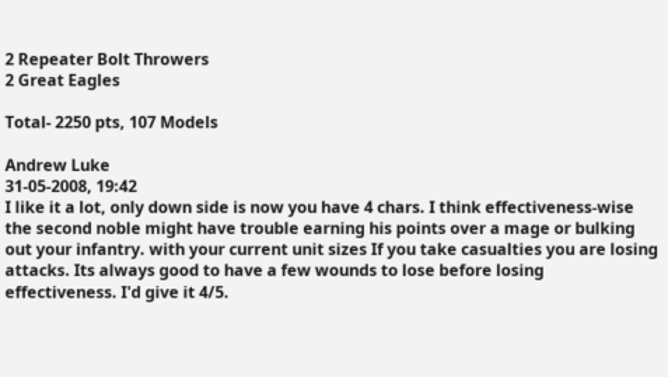2 Repeater Bolt Throwers
2 Great Eagles

Total- 2250 pts, 107 Models

Andrew Luke
31-05-2008, 19:42
I like it a lot, only down side is now you have 4 chars. I think effectiveness-wise the second noble might have trouble earning his points over a mage or bulking out your infantry. with your current unit sizes If you take casualties you are losing attacks. Its always good to have a few wounds to lose before losing effectiveness. I'd give it 4/5.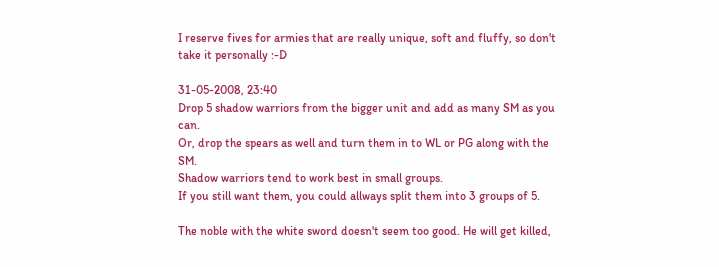I reserve fives for armies that are really unique, soft and fluffy, so don't take it personally :-D

31-05-2008, 23:40
Drop 5 shadow warriors from the bigger unit and add as many SM as you can.
Or, drop the spears as well and turn them in to WL or PG along with the SM.
Shadow warriors tend to work best in small groups.
If you still want them, you could allways split them into 3 groups of 5.

The noble with the white sword doesn't seem too good. He will get killed,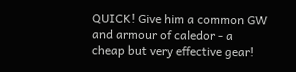QUICK! Give him a common GW and armour of caledor - a cheap but very effective gear!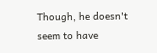Though, he doesn't seem to have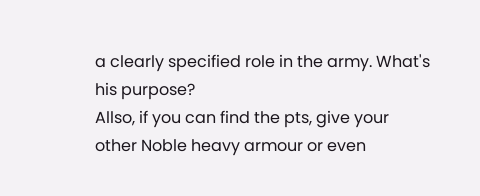a clearly specified role in the army. What's his purpose?
Allso, if you can find the pts, give your other Noble heavy armour or even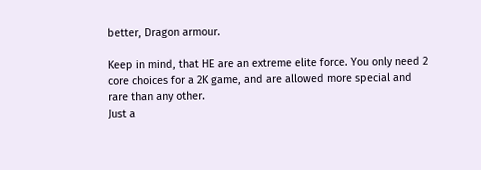better, Dragon armour.

Keep in mind, that HE are an extreme elite force. You only need 2 core choices for a 2K game, and are allowed more special and rare than any other.
Just a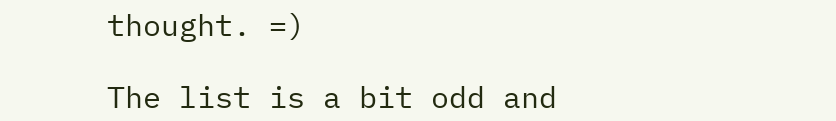thought. =)

The list is a bit odd and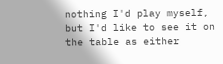nothing I'd play myself, but I'd like to see it on the table as either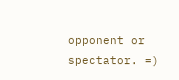opponent or spectator. =)